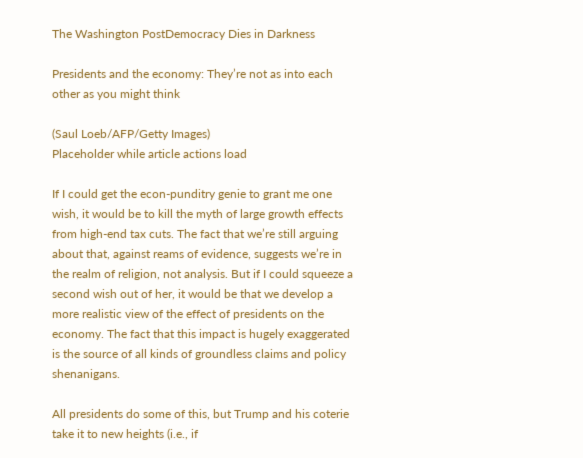The Washington PostDemocracy Dies in Darkness

Presidents and the economy: They’re not as into each other as you might think

(Saul Loeb/AFP/Getty Images)
Placeholder while article actions load

If I could get the econ-punditry genie to grant me one wish, it would be to kill the myth of large growth effects from high-end tax cuts. The fact that we’re still arguing about that, against reams of evidence, suggests we’re in the realm of religion, not analysis. But if I could squeeze a second wish out of her, it would be that we develop a more realistic view of the effect of presidents on the economy. The fact that this impact is hugely exaggerated is the source of all kinds of groundless claims and policy shenanigans.

All presidents do some of this, but Trump and his coterie take it to new heights (i.e., if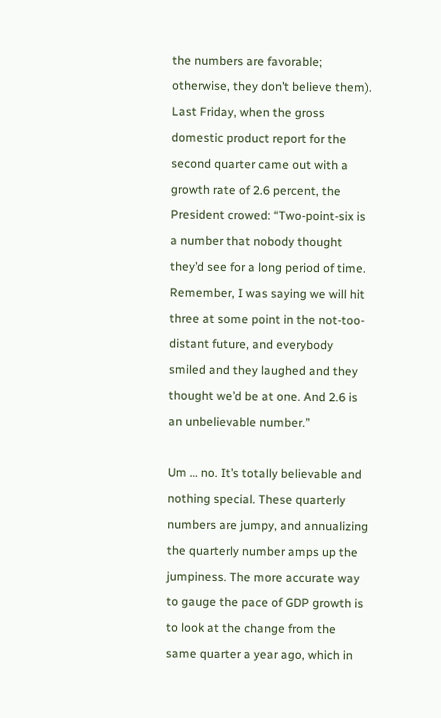the numbers are favorable; otherwise, they don’t believe them). Last Friday, when the gross domestic product report for the second quarter came out with a growth rate of 2.6 percent, the President crowed: “Two-point-six is a number that nobody thought they’d see for a long period of time. Remember, I was saying we will hit three at some point in the not-too-distant future, and everybody smiled and they laughed and they thought we’d be at one. And 2.6 is an unbelievable number.”

Um … no. It’s totally believable and nothing special. These quarterly numbers are jumpy, and annualizing the quarterly number amps up the jumpiness. The more accurate way to gauge the pace of GDP growth is to look at the change from the same quarter a year ago, which in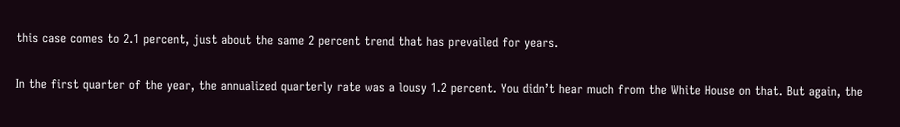this case comes to 2.1 percent, just about the same 2 percent trend that has prevailed for years.

In the first quarter of the year, the annualized quarterly rate was a lousy 1.2 percent. You didn’t hear much from the White House on that. But again, the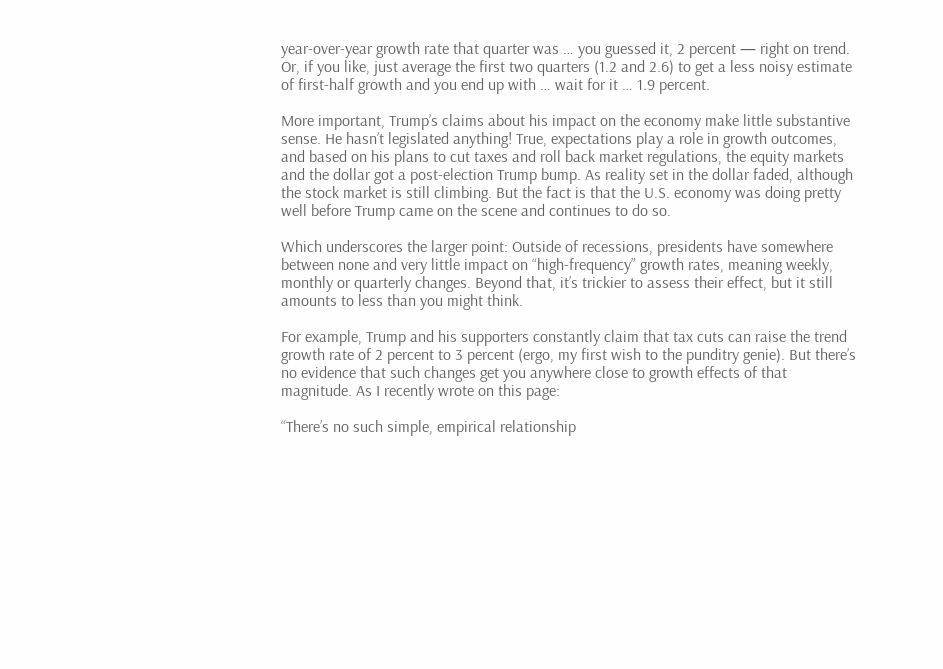year-over-year growth rate that quarter was … you guessed it, 2 percent — right on trend. Or, if you like, just average the first two quarters (1.2 and 2.6) to get a less noisy estimate of first-half growth and you end up with … wait for it … 1.9 percent.

More important, Trump’s claims about his impact on the economy make little substantive sense. He hasn’t legislated anything! True, expectations play a role in growth outcomes, and based on his plans to cut taxes and roll back market regulations, the equity markets and the dollar got a post-election Trump bump. As reality set in the dollar faded, although the stock market is still climbing. But the fact is that the U.S. economy was doing pretty well before Trump came on the scene and continues to do so.

Which underscores the larger point: Outside of recessions, presidents have somewhere between none and very little impact on “high-frequency” growth rates, meaning weekly, monthly or quarterly changes. Beyond that, it’s trickier to assess their effect, but it still amounts to less than you might think.

For example, Trump and his supporters constantly claim that tax cuts can raise the trend growth rate of 2 percent to 3 percent (ergo, my first wish to the punditry genie). But there’s no evidence that such changes get you anywhere close to growth effects of that magnitude. As I recently wrote on this page:

“There’s no such simple, empirical relationship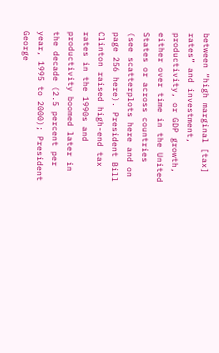between “high marginal [tax] rates” and investment, productivity, or GDP growth, either over time in the United States or across countries (see scatterplots here and on page 256 here). President Bill Clinton raised high-end tax rates in the 1990s and productivity boomed later in the decade (2.5 percent per year, 1995 to 2000); President George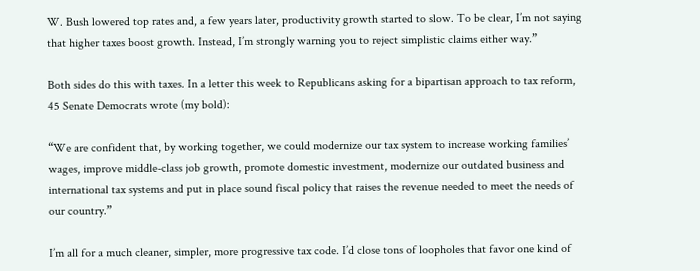W. Bush lowered top rates and, a few years later, productivity growth started to slow. To be clear, I’m not saying that higher taxes boost growth. Instead, I’m strongly warning you to reject simplistic claims either way.”

Both sides do this with taxes. In a letter this week to Republicans asking for a bipartisan approach to tax reform, 45 Senate Democrats wrote (my bold):

“We are confident that, by working together, we could modernize our tax system to increase working families’ wages, improve middle-class job growth, promote domestic investment, modernize our outdated business and international tax systems and put in place sound fiscal policy that raises the revenue needed to meet the needs of our country.”

I’m all for a much cleaner, simpler, more progressive tax code. I’d close tons of loopholes that favor one kind of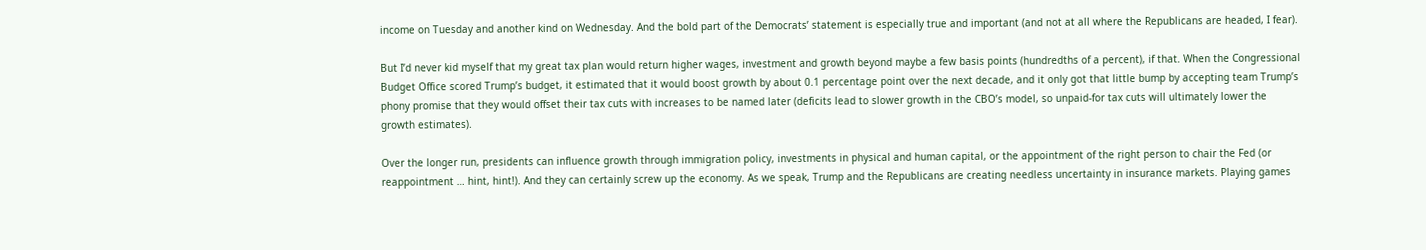income on Tuesday and another kind on Wednesday. And the bold part of the Democrats’ statement is especially true and important (and not at all where the Republicans are headed, I fear).

But I’d never kid myself that my great tax plan would return higher wages, investment and growth beyond maybe a few basis points (hundredths of a percent), if that. When the Congressional Budget Office scored Trump’s budget, it estimated that it would boost growth by about 0.1 percentage point over the next decade, and it only got that little bump by accepting team Trump’s phony promise that they would offset their tax cuts with increases to be named later (deficits lead to slower growth in the CBO’s model, so unpaid-for tax cuts will ultimately lower the growth estimates).

Over the longer run, presidents can influence growth through immigration policy, investments in physical and human capital, or the appointment of the right person to chair the Fed (or reappointment … hint, hint!). And they can certainly screw up the economy. As we speak, Trump and the Republicans are creating needless uncertainty in insurance markets. Playing games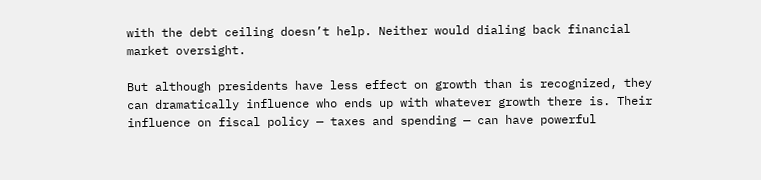with the debt ceiling doesn’t help. Neither would dialing back financial market oversight.

But although presidents have less effect on growth than is recognized, they can dramatically influence who ends up with whatever growth there is. Their influence on fiscal policy — taxes and spending — can have powerful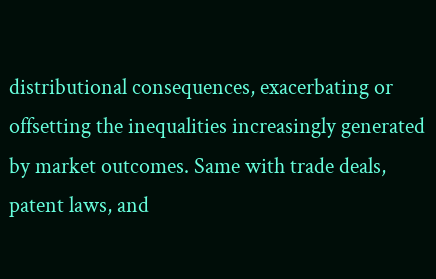distributional consequences, exacerbating or offsetting the inequalities increasingly generated by market outcomes. Same with trade deals, patent laws, and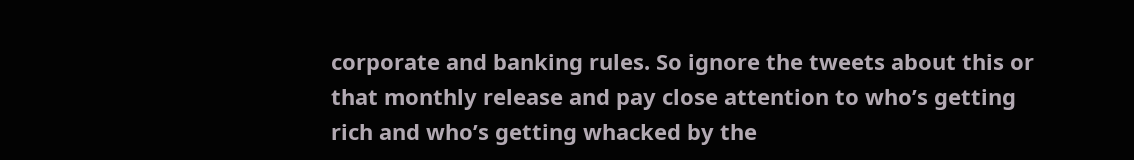corporate and banking rules. So ignore the tweets about this or that monthly release and pay close attention to who’s getting rich and who’s getting whacked by the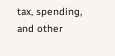tax, spending, and other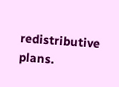redistributive plans.